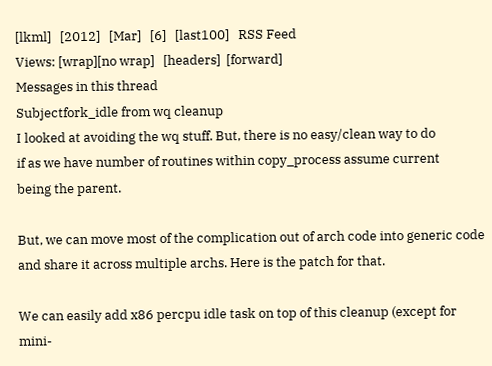[lkml]   [2012]   [Mar]   [6]   [last100]   RSS Feed
Views: [wrap][no wrap]   [headers]  [forward]
Messages in this thread
Subjectfork_idle from wq cleanup
I looked at avoiding the wq stuff. But, there is no easy/clean way to do
if as we have number of routines within copy_process assume current
being the parent.

But, we can move most of the complication out of arch code into generic code
and share it across multiple archs. Here is the patch for that.

We can easily add x86 percpu idle task on top of this cleanup (except for
mini-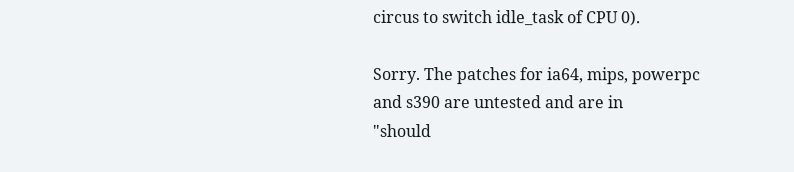circus to switch idle_task of CPU 0).

Sorry. The patches for ia64, mips, powerpc and s390 are untested and are in
"should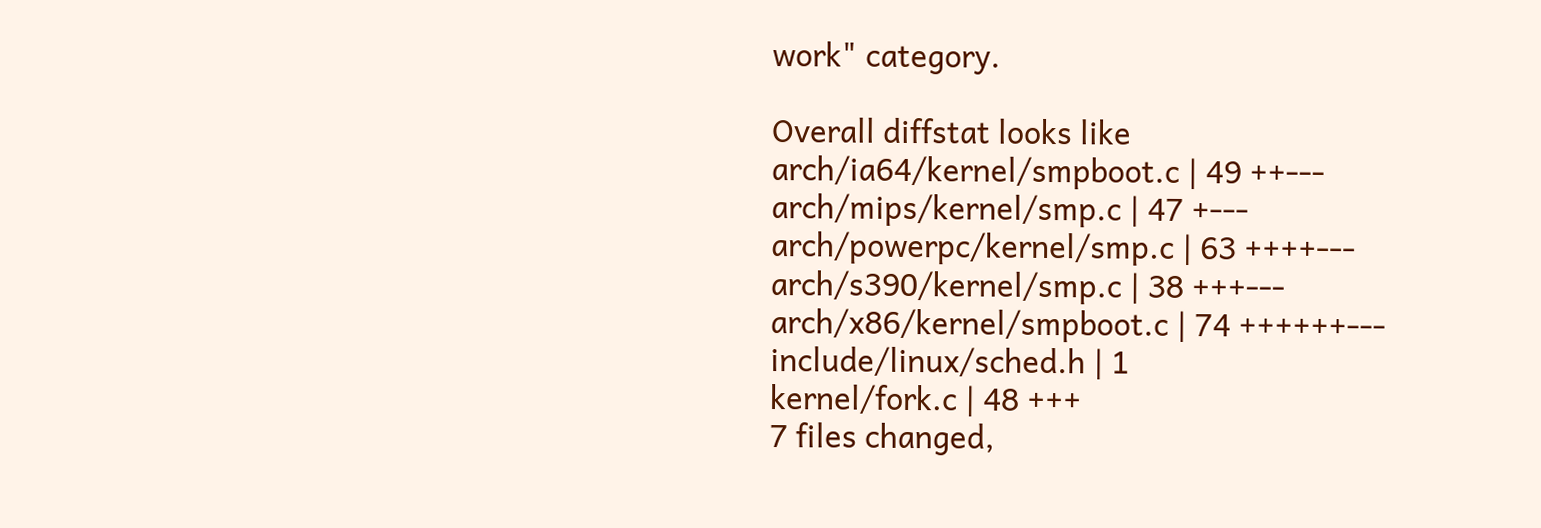work" category.

Overall diffstat looks like
arch/ia64/kernel/smpboot.c | 49 ++---
arch/mips/kernel/smp.c | 47 +---
arch/powerpc/kernel/smp.c | 63 ++++---
arch/s390/kernel/smp.c | 38 +++---
arch/x86/kernel/smpboot.c | 74 ++++++---
include/linux/sched.h | 1
kernel/fork.c | 48 +++
7 files changed,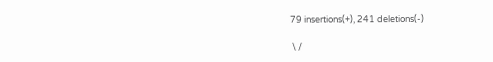79 insertions(+), 241 deletions(-)

 \ /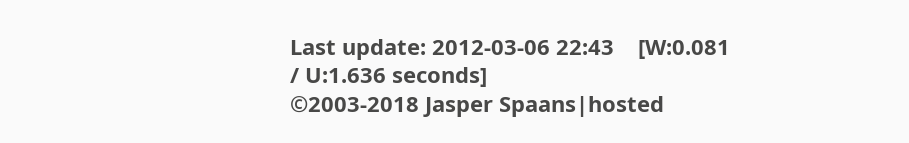Last update: 2012-03-06 22:43    [W:0.081 / U:1.636 seconds]
©2003-2018 Jasper Spaans|hosted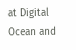at Digital Ocean and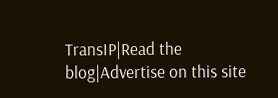TransIP|Read the blog|Advertise on this site